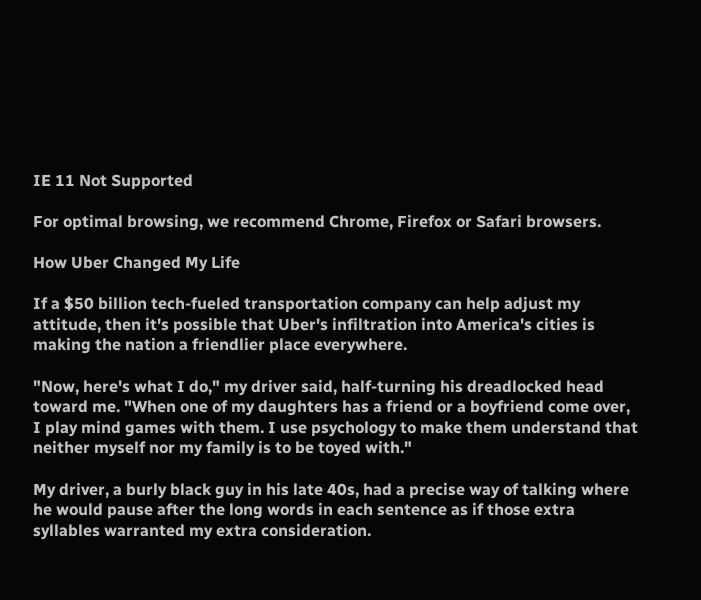IE 11 Not Supported

For optimal browsing, we recommend Chrome, Firefox or Safari browsers.

How Uber Changed My Life

If a $50 billion tech-fueled transportation company can help adjust my attitude, then it's possible that Uber's infiltration into America's cities is making the nation a friendlier place everywhere.

"Now, here's what I do," my driver said, half-turning his dreadlocked head toward me. "When one of my daughters has a friend or a boyfriend come over, I play mind games with them. I use psychology to make them understand that neither myself nor my family is to be toyed with."

My driver, a burly black guy in his late 40s, had a precise way of talking where he would pause after the long words in each sentence as if those extra syllables warranted my extra consideration.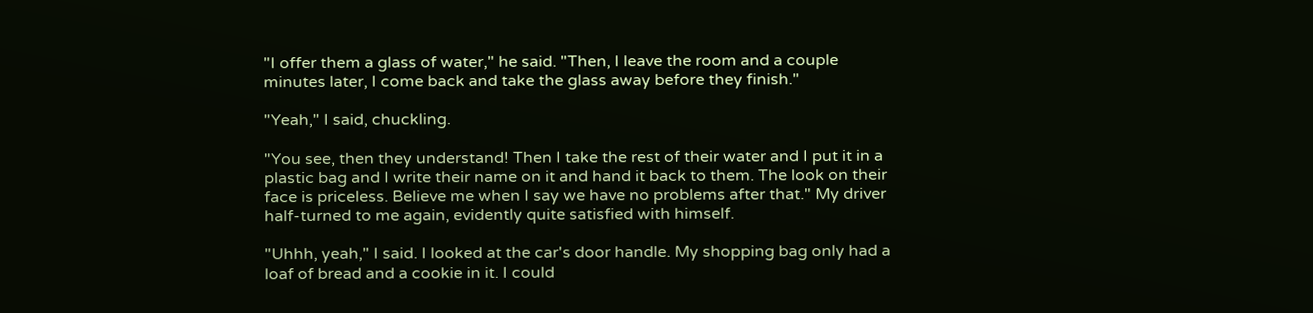"I offer them a glass of water," he said. "Then, I leave the room and a couple minutes later, I come back and take the glass away before they finish."

"Yeah," I said, chuckling.

"You see, then they understand! Then I take the rest of their water and I put it in a plastic bag and I write their name on it and hand it back to them. The look on their face is priceless. Believe me when I say we have no problems after that." My driver half-turned to me again, evidently quite satisfied with himself.

"Uhhh, yeah," I said. I looked at the car's door handle. My shopping bag only had a loaf of bread and a cookie in it. I could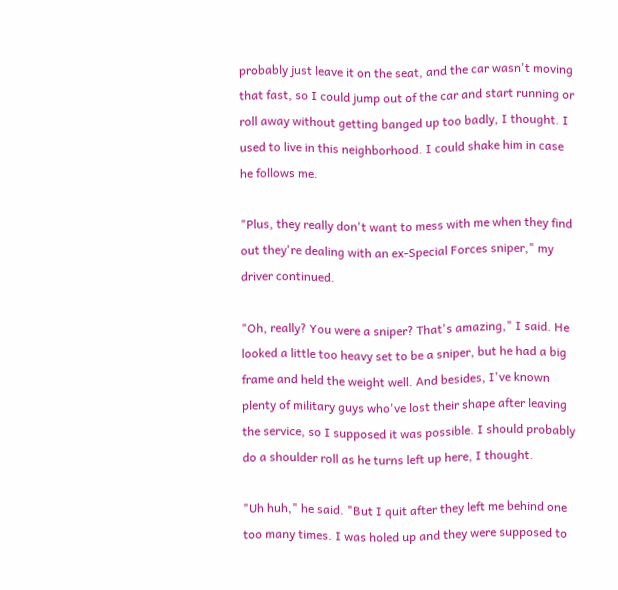probably just leave it on the seat, and the car wasn't moving that fast, so I could jump out of the car and start running or roll away without getting banged up too badly, I thought. I used to live in this neighborhood. I could shake him in case he follows me.

"Plus, they really don't want to mess with me when they find out they're dealing with an ex-Special Forces sniper," my driver continued.

"Oh, really? You were a sniper? That's amazing," I said. He looked a little too heavy set to be a sniper, but he had a big frame and held the weight well. And besides, I've known plenty of military guys who've lost their shape after leaving the service, so I supposed it was possible. I should probably do a shoulder roll as he turns left up here, I thought.

"Uh huh," he said. "But I quit after they left me behind one too many times. I was holed up and they were supposed to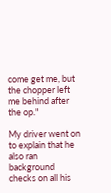come get me, but the chopper left me behind after the op."

My driver went on to explain that he also ran background checks on all his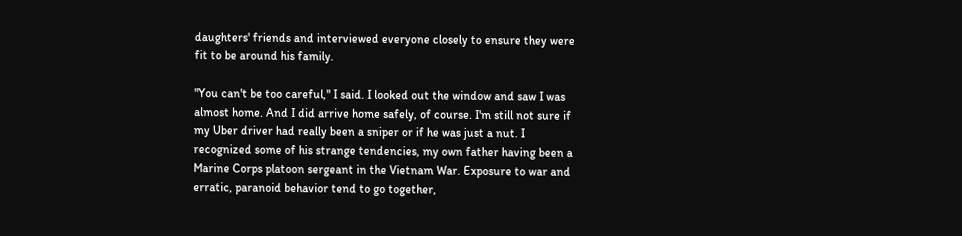daughters' friends and interviewed everyone closely to ensure they were fit to be around his family.

"You can't be too careful," I said. I looked out the window and saw I was almost home. And I did arrive home safely, of course. I'm still not sure if my Uber driver had really been a sniper or if he was just a nut. I recognized some of his strange tendencies, my own father having been a Marine Corps platoon sergeant in the Vietnam War. Exposure to war and erratic, paranoid behavior tend to go together,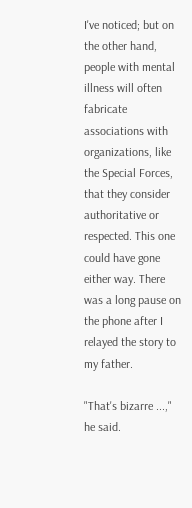I've noticed; but on the other hand, people with mental illness will often fabricate associations with organizations, like the Special Forces, that they consider authoritative or respected. This one could have gone either way. There was a long pause on the phone after I relayed the story to my father.

"That's bizarre ...," he said.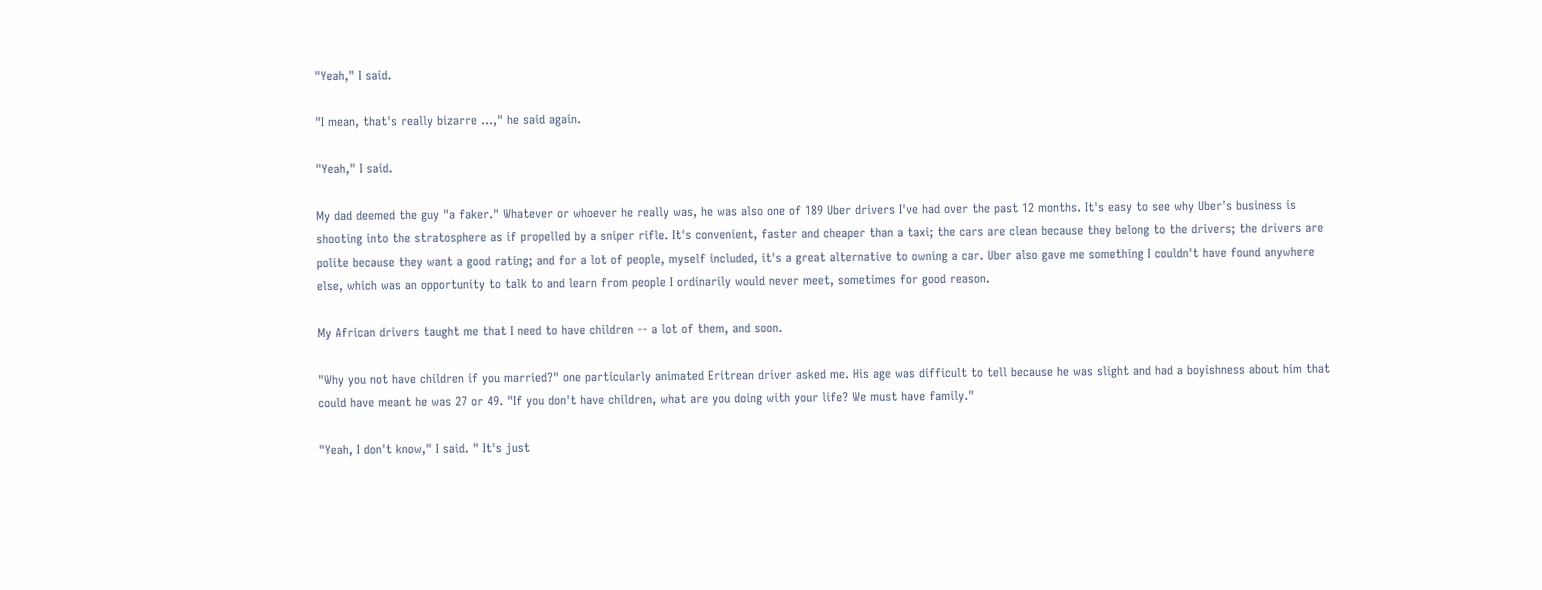"Yeah," I said.

"I mean, that's really bizarre ...," he said again.

"Yeah," I said.

My dad deemed the guy "a faker." Whatever or whoever he really was, he was also one of 189 Uber drivers I've had over the past 12 months. It's easy to see why Uber's business is shooting into the stratosphere as if propelled by a sniper rifle. It's convenient, faster and cheaper than a taxi; the cars are clean because they belong to the drivers; the drivers are polite because they want a good rating; and for a lot of people, myself included, it's a great alternative to owning a car. Uber also gave me something I couldn't have found anywhere else, which was an opportunity to talk to and learn from people I ordinarily would never meet, sometimes for good reason.

My African drivers taught me that I need to have children -- a lot of them, and soon.

"Why you not have children if you married?" one particularly animated Eritrean driver asked me. His age was difficult to tell because he was slight and had a boyishness about him that could have meant he was 27 or 49. "If you don't have children, what are you doing with your life? We must have family."

"Yeah, I don't know," I said. " It's just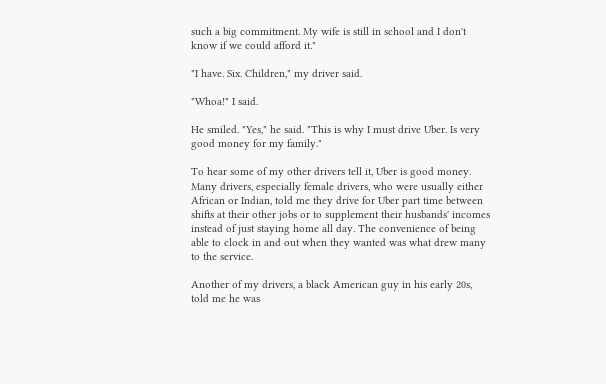such a big commitment. My wife is still in school and I don't know if we could afford it."

"I have. Six. Children," my driver said.

"Whoa!" I said.

He smiled. "Yes," he said. "This is why I must drive Uber. Is very good money for my family."

To hear some of my other drivers tell it, Uber is good money. Many drivers, especially female drivers, who were usually either African or Indian, told me they drive for Uber part time between shifts at their other jobs or to supplement their husbands' incomes instead of just staying home all day. The convenience of being able to clock in and out when they wanted was what drew many to the service.

Another of my drivers, a black American guy in his early 20s, told me he was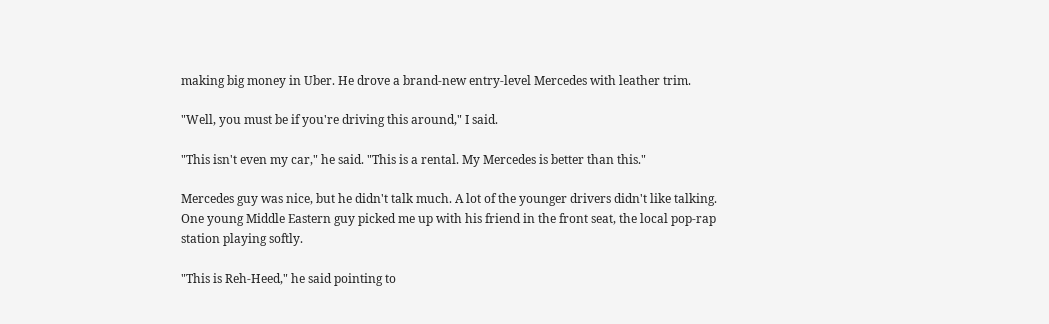making big money in Uber. He drove a brand-new entry-level Mercedes with leather trim.

"Well, you must be if you're driving this around," I said.

"This isn't even my car," he said. "This is a rental. My Mercedes is better than this."

Mercedes guy was nice, but he didn't talk much. A lot of the younger drivers didn't like talking. One young Middle Eastern guy picked me up with his friend in the front seat, the local pop-rap station playing softly.

"This is Reh-Heed," he said pointing to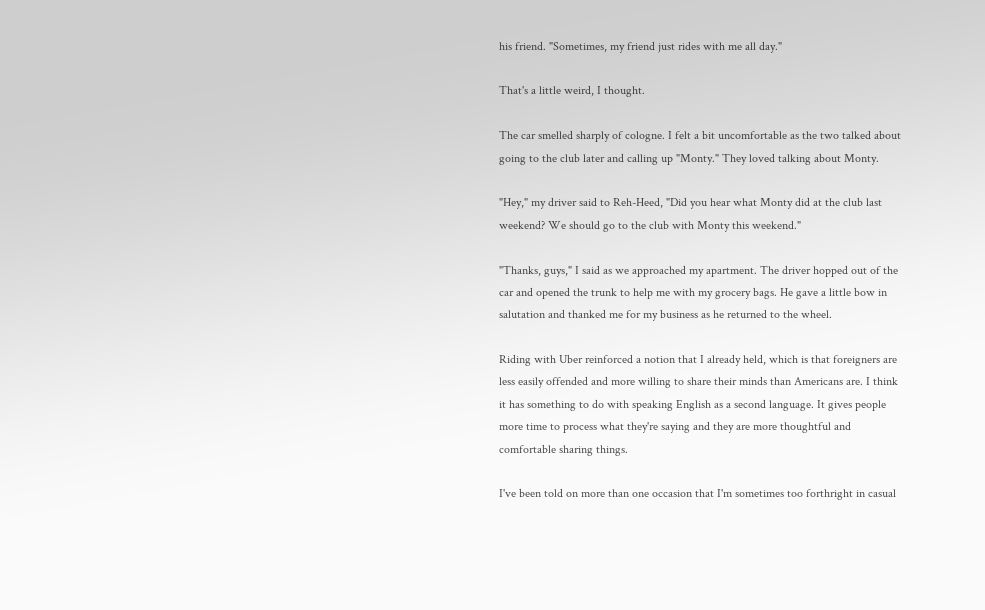his friend. "Sometimes, my friend just rides with me all day."

That's a little weird, I thought.

The car smelled sharply of cologne. I felt a bit uncomfortable as the two talked about going to the club later and calling up "Monty." They loved talking about Monty.

"Hey," my driver said to Reh-Heed, "Did you hear what Monty did at the club last weekend? We should go to the club with Monty this weekend."

"Thanks, guys," I said as we approached my apartment. The driver hopped out of the car and opened the trunk to help me with my grocery bags. He gave a little bow in salutation and thanked me for my business as he returned to the wheel.

Riding with Uber reinforced a notion that I already held, which is that foreigners are less easily offended and more willing to share their minds than Americans are. I think it has something to do with speaking English as a second language. It gives people more time to process what they're saying and they are more thoughtful and comfortable sharing things.

I've been told on more than one occasion that I'm sometimes too forthright in casual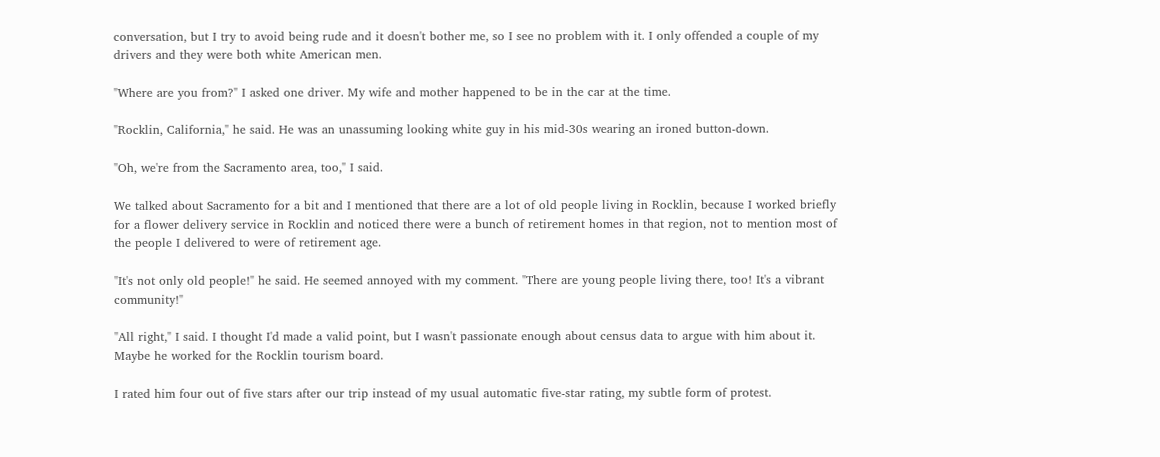conversation, but I try to avoid being rude and it doesn't bother me, so I see no problem with it. I only offended a couple of my drivers and they were both white American men.

"Where are you from?" I asked one driver. My wife and mother happened to be in the car at the time.

"Rocklin, California," he said. He was an unassuming looking white guy in his mid-30s wearing an ironed button-down.

"Oh, we're from the Sacramento area, too," I said.

We talked about Sacramento for a bit and I mentioned that there are a lot of old people living in Rocklin, because I worked briefly for a flower delivery service in Rocklin and noticed there were a bunch of retirement homes in that region, not to mention most of the people I delivered to were of retirement age.

"It's not only old people!" he said. He seemed annoyed with my comment. "There are young people living there, too! It's a vibrant community!"

"All right," I said. I thought I'd made a valid point, but I wasn't passionate enough about census data to argue with him about it. Maybe he worked for the Rocklin tourism board.

I rated him four out of five stars after our trip instead of my usual automatic five-star rating, my subtle form of protest.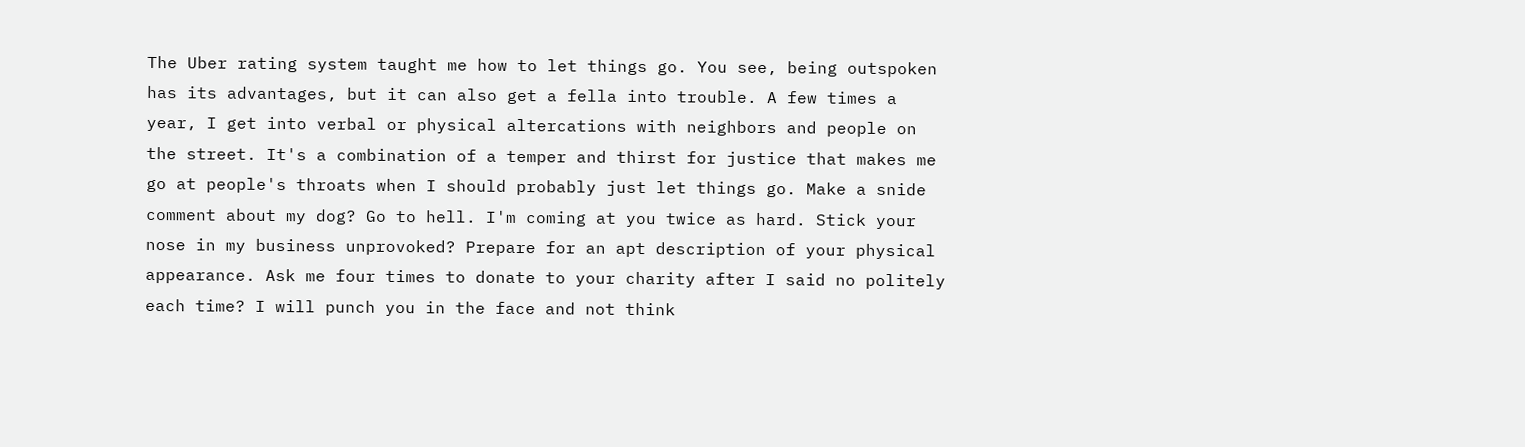The Uber rating system taught me how to let things go. You see, being outspoken has its advantages, but it can also get a fella into trouble. A few times a year, I get into verbal or physical altercations with neighbors and people on the street. It's a combination of a temper and thirst for justice that makes me go at people's throats when I should probably just let things go. Make a snide comment about my dog? Go to hell. I'm coming at you twice as hard. Stick your nose in my business unprovoked? Prepare for an apt description of your physical appearance. Ask me four times to donate to your charity after I said no politely each time? I will punch you in the face and not think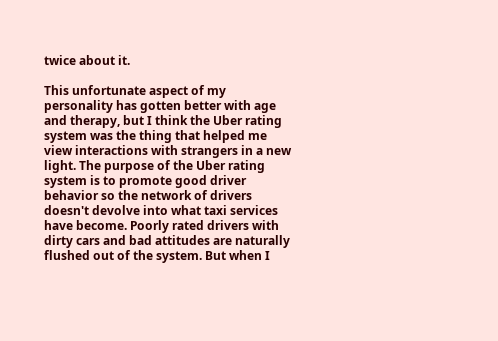twice about it.

This unfortunate aspect of my personality has gotten better with age and therapy, but I think the Uber rating system was the thing that helped me view interactions with strangers in a new light. The purpose of the Uber rating system is to promote good driver behavior so the network of drivers doesn't devolve into what taxi services have become. Poorly rated drivers with dirty cars and bad attitudes are naturally flushed out of the system. But when I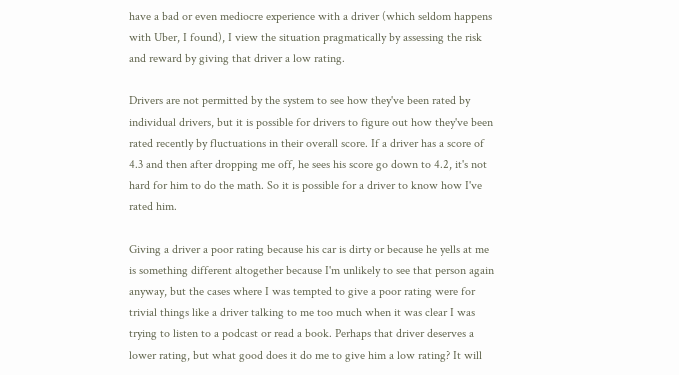have a bad or even mediocre experience with a driver (which seldom happens with Uber, I found), I view the situation pragmatically by assessing the risk and reward by giving that driver a low rating.

Drivers are not permitted by the system to see how they've been rated by individual drivers, but it is possible for drivers to figure out how they've been rated recently by fluctuations in their overall score. If a driver has a score of 4.3 and then after dropping me off, he sees his score go down to 4.2, it's not hard for him to do the math. So it is possible for a driver to know how I've rated him.

Giving a driver a poor rating because his car is dirty or because he yells at me is something different altogether because I'm unlikely to see that person again anyway, but the cases where I was tempted to give a poor rating were for trivial things like a driver talking to me too much when it was clear I was trying to listen to a podcast or read a book. Perhaps that driver deserves a lower rating, but what good does it do me to give him a low rating? It will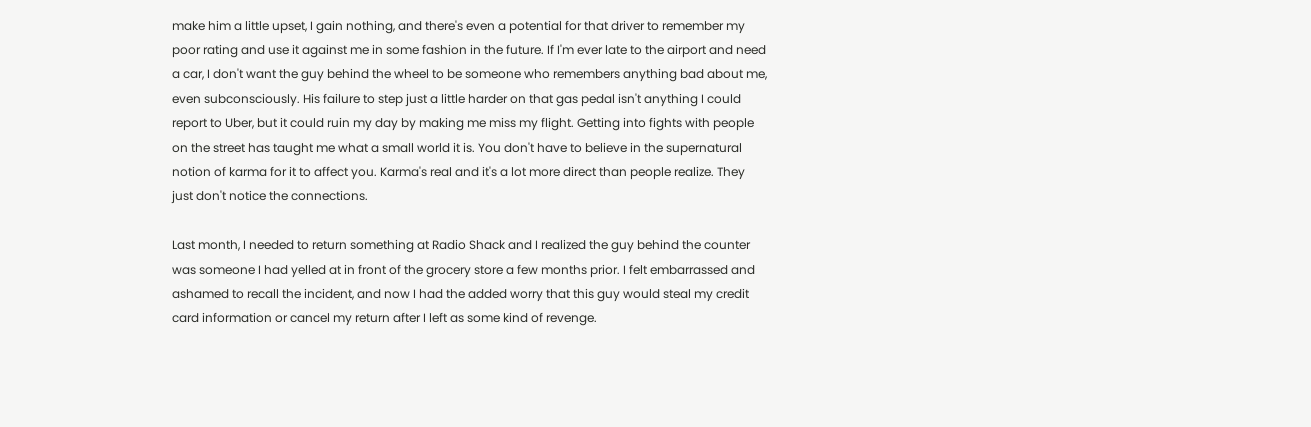make him a little upset, I gain nothing, and there's even a potential for that driver to remember my poor rating and use it against me in some fashion in the future. If I'm ever late to the airport and need a car, I don't want the guy behind the wheel to be someone who remembers anything bad about me, even subconsciously. His failure to step just a little harder on that gas pedal isn't anything I could report to Uber, but it could ruin my day by making me miss my flight. Getting into fights with people on the street has taught me what a small world it is. You don't have to believe in the supernatural notion of karma for it to affect you. Karma's real and it's a lot more direct than people realize. They just don't notice the connections.

Last month, I needed to return something at Radio Shack and I realized the guy behind the counter was someone I had yelled at in front of the grocery store a few months prior. I felt embarrassed and ashamed to recall the incident, and now I had the added worry that this guy would steal my credit card information or cancel my return after I left as some kind of revenge.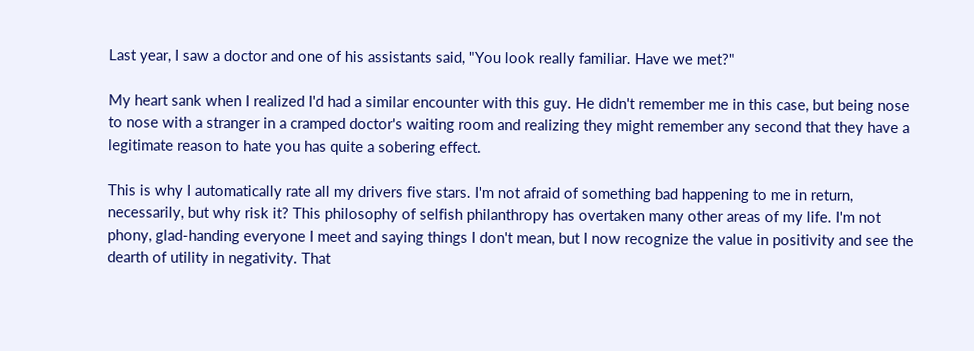Last year, I saw a doctor and one of his assistants said, "You look really familiar. Have we met?"

My heart sank when I realized I'd had a similar encounter with this guy. He didn't remember me in this case, but being nose to nose with a stranger in a cramped doctor's waiting room and realizing they might remember any second that they have a legitimate reason to hate you has quite a sobering effect.

This is why I automatically rate all my drivers five stars. I'm not afraid of something bad happening to me in return, necessarily, but why risk it? This philosophy of selfish philanthropy has overtaken many other areas of my life. I'm not phony, glad-handing everyone I meet and saying things I don't mean, but I now recognize the value in positivity and see the dearth of utility in negativity. That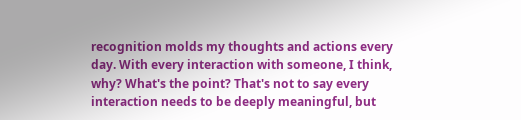recognition molds my thoughts and actions every day. With every interaction with someone, I think, why? What's the point? That's not to say every interaction needs to be deeply meaningful, but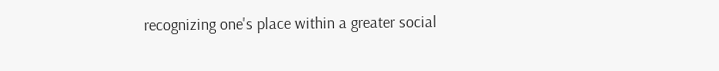recognizing one's place within a greater social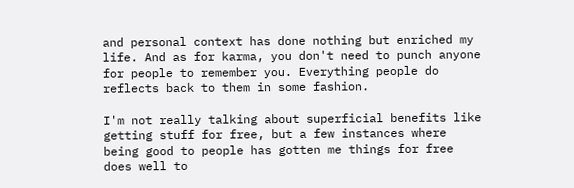and personal context has done nothing but enriched my life. And as for karma, you don't need to punch anyone for people to remember you. Everything people do reflects back to them in some fashion.

I'm not really talking about superficial benefits like getting stuff for free, but a few instances where being good to people has gotten me things for free does well to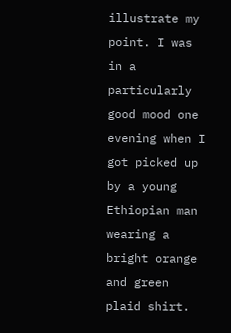illustrate my point. I was in a particularly good mood one evening when I got picked up by a young Ethiopian man wearing a bright orange and green plaid shirt.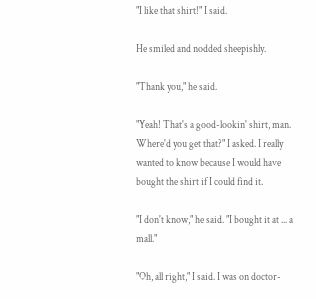"I like that shirt!" I said.

He smiled and nodded sheepishly.

"Thank you," he said.

"Yeah! That's a good-lookin' shirt, man. Where'd you get that?" I asked. I really wanted to know because I would have bought the shirt if I could find it.

"I don't know," he said. "I bought it at ... a mall."

"Oh, all right," I said. I was on doctor-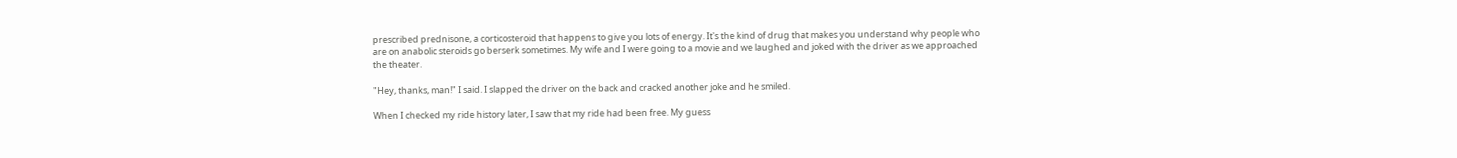prescribed prednisone, a corticosteroid that happens to give you lots of energy. It's the kind of drug that makes you understand why people who are on anabolic steroids go berserk sometimes. My wife and I were going to a movie and we laughed and joked with the driver as we approached the theater.

"Hey, thanks, man!" I said. I slapped the driver on the back and cracked another joke and he smiled.

When I checked my ride history later, I saw that my ride had been free. My guess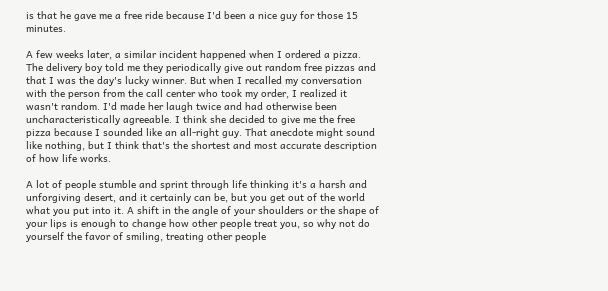is that he gave me a free ride because I'd been a nice guy for those 15 minutes.

A few weeks later, a similar incident happened when I ordered a pizza. The delivery boy told me they periodically give out random free pizzas and that I was the day's lucky winner. But when I recalled my conversation with the person from the call center who took my order, I realized it wasn't random. I'd made her laugh twice and had otherwise been uncharacteristically agreeable. I think she decided to give me the free pizza because I sounded like an all-right guy. That anecdote might sound like nothing, but I think that's the shortest and most accurate description of how life works.

A lot of people stumble and sprint through life thinking it's a harsh and unforgiving desert, and it certainly can be, but you get out of the world what you put into it. A shift in the angle of your shoulders or the shape of your lips is enough to change how other people treat you, so why not do yourself the favor of smiling, treating other people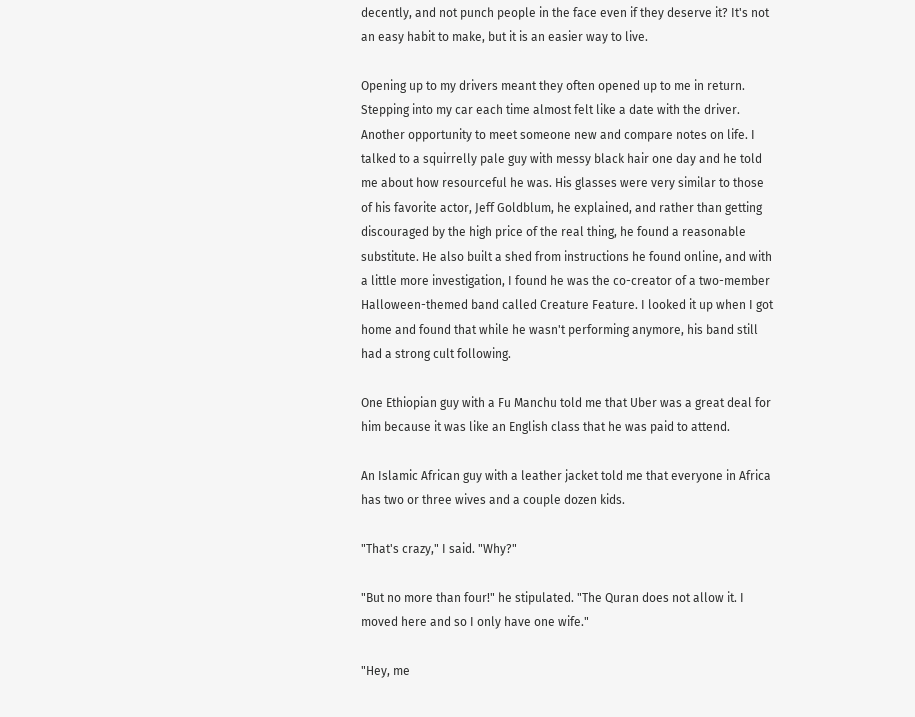decently, and not punch people in the face even if they deserve it? It's not an easy habit to make, but it is an easier way to live.

Opening up to my drivers meant they often opened up to me in return. Stepping into my car each time almost felt like a date with the driver. Another opportunity to meet someone new and compare notes on life. I talked to a squirrelly pale guy with messy black hair one day and he told me about how resourceful he was. His glasses were very similar to those of his favorite actor, Jeff Goldblum, he explained, and rather than getting discouraged by the high price of the real thing, he found a reasonable substitute. He also built a shed from instructions he found online, and with a little more investigation, I found he was the co-creator of a two-member Halloween-themed band called Creature Feature. I looked it up when I got home and found that while he wasn't performing anymore, his band still had a strong cult following.

One Ethiopian guy with a Fu Manchu told me that Uber was a great deal for him because it was like an English class that he was paid to attend.

An Islamic African guy with a leather jacket told me that everyone in Africa has two or three wives and a couple dozen kids.

"That's crazy," I said. "Why?"

"But no more than four!" he stipulated. "The Quran does not allow it. I moved here and so I only have one wife."

"Hey, me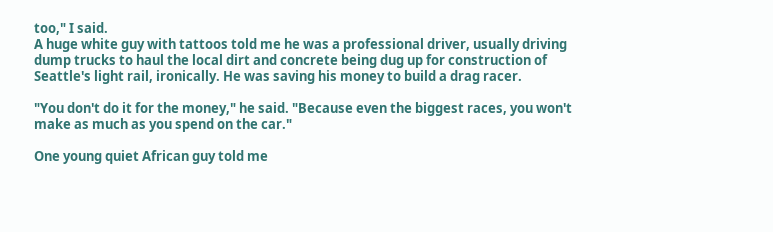too," I said.
A huge white guy with tattoos told me he was a professional driver, usually driving dump trucks to haul the local dirt and concrete being dug up for construction of Seattle's light rail, ironically. He was saving his money to build a drag racer.

"You don't do it for the money," he said. "Because even the biggest races, you won't make as much as you spend on the car."

One young quiet African guy told me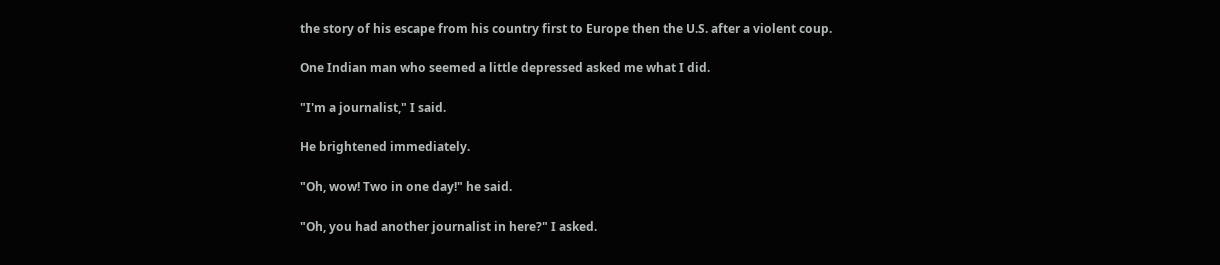the story of his escape from his country first to Europe then the U.S. after a violent coup.

One Indian man who seemed a little depressed asked me what I did.

"I'm a journalist," I said.

He brightened immediately.

"Oh, wow! Two in one day!" he said.

"Oh, you had another journalist in here?" I asked.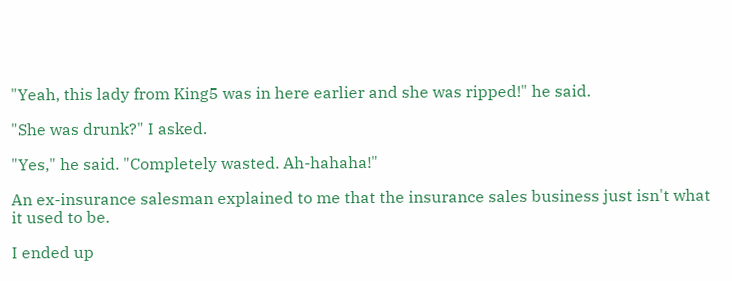"Yeah, this lady from King5 was in here earlier and she was ripped!" he said.

"She was drunk?" I asked.

"Yes," he said. "Completely wasted. Ah-hahaha!"

An ex-insurance salesman explained to me that the insurance sales business just isn't what it used to be.

I ended up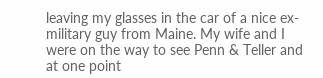leaving my glasses in the car of a nice ex-military guy from Maine. My wife and I were on the way to see Penn & Teller and at one point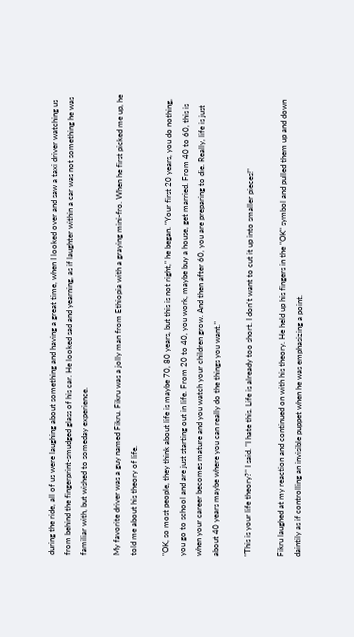during the ride, all of us were laughing about something and having a great time, when I looked over and saw a taxi driver watching us from behind the fingerprint-smudged glass of his car. He looked sad and yearning, as if laughter within a car was not something he was familiar with, but wished to someday experience.

My favorite driver was a guy named Fikru. Fikru was a jolly man from Ethiopia with a graying mini-fro. When he first picked me up, he told me about his theory of life.

"OK, so most people, they think about life is maybe 70, 80 years, but this is not right," he began. "Your first 20 years, you do nothing, you go to school and are just starting out in life. From 20 to 40, you work, maybe buy a house, get married. From 40 to 60, this is when your career becomes mature and you watch your children grow. And then after 60, you are preparing to die. Really, life is just about 40 years maybe where you can really do the things you want."

"This is your life theory?" I said. "I hate this. Life is already too short. I don't want to cut it up into smaller pieces!"

Fikru laughed at my reaction and continued on with his theory. He held up his fingers in the "OK" symbol and pulled them up and down daintily as if controlling an invisible puppet when he was emphasizing a point.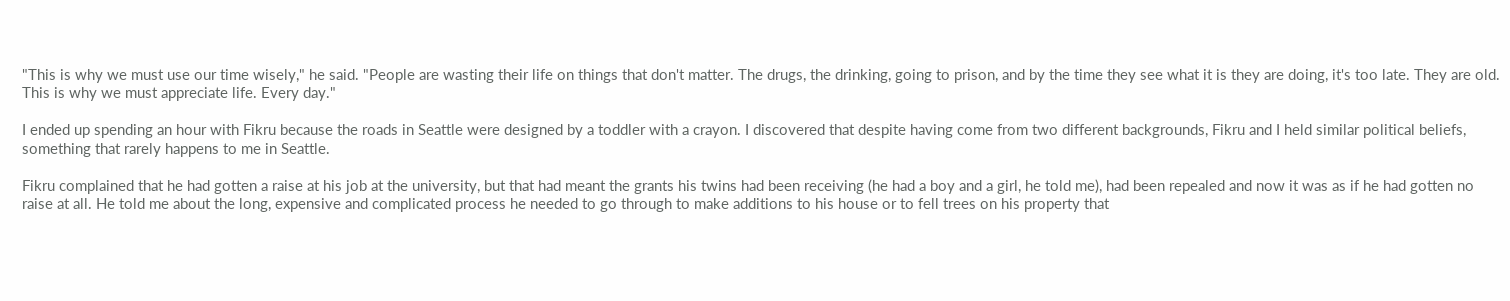"This is why we must use our time wisely," he said. "People are wasting their life on things that don't matter. The drugs, the drinking, going to prison, and by the time they see what it is they are doing, it's too late. They are old. This is why we must appreciate life. Every day."

I ended up spending an hour with Fikru because the roads in Seattle were designed by a toddler with a crayon. I discovered that despite having come from two different backgrounds, Fikru and I held similar political beliefs, something that rarely happens to me in Seattle.

Fikru complained that he had gotten a raise at his job at the university, but that had meant the grants his twins had been receiving (he had a boy and a girl, he told me), had been repealed and now it was as if he had gotten no raise at all. He told me about the long, expensive and complicated process he needed to go through to make additions to his house or to fell trees on his property that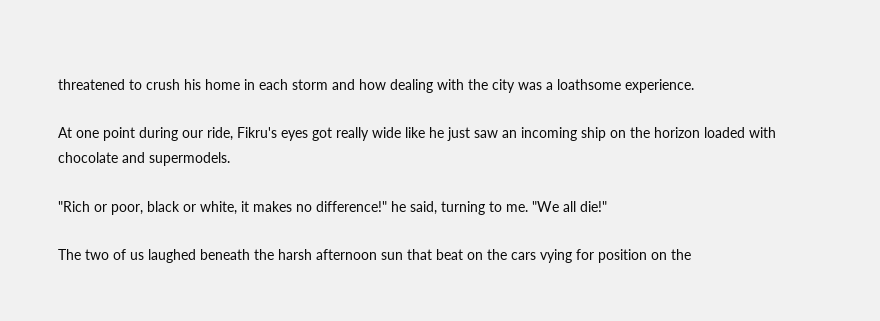threatened to crush his home in each storm and how dealing with the city was a loathsome experience.

At one point during our ride, Fikru's eyes got really wide like he just saw an incoming ship on the horizon loaded with chocolate and supermodels.

"Rich or poor, black or white, it makes no difference!" he said, turning to me. "We all die!"

The two of us laughed beneath the harsh afternoon sun that beat on the cars vying for position on the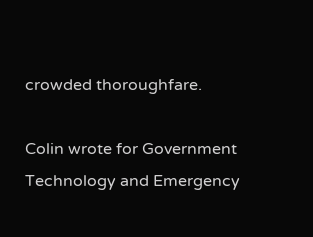crowded thoroughfare.

Colin wrote for Government Technology and Emergency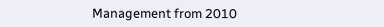Management from 2010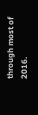through most of 2016.